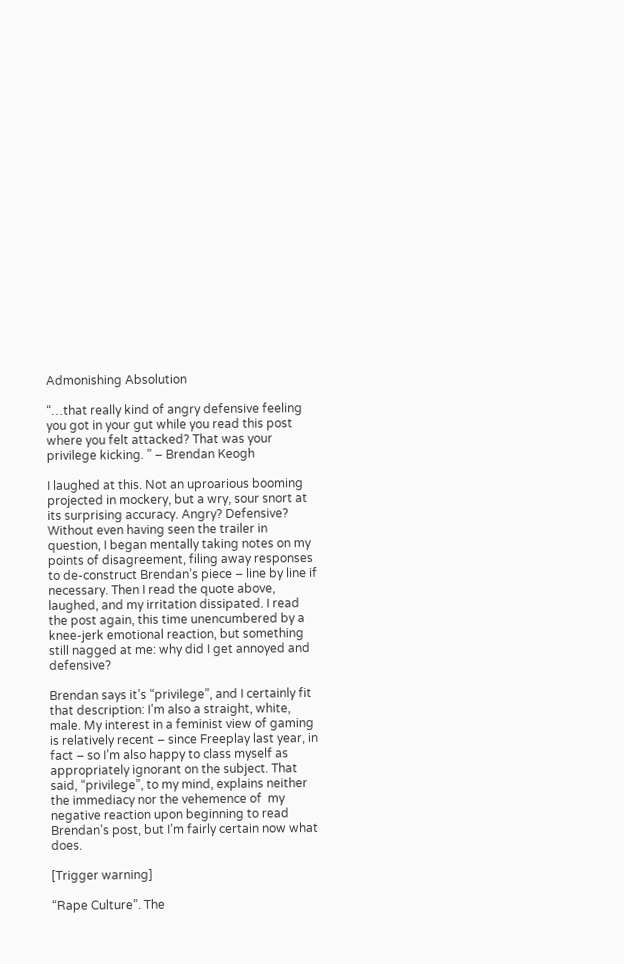Admonishing Absolution

“…that really kind of angry defensive feeling you got in your gut while you read this post where you felt attacked? That was your privilege kicking. ” – Brendan Keogh

I laughed at this. Not an uproarious booming projected in mockery, but a wry, sour snort at its surprising accuracy. Angry? Defensive? Without even having seen the trailer in question, I began mentally taking notes on my points of disagreement, filing away responses to de-construct Brendan’s piece – line by line if necessary. Then I read the quote above, laughed, and my irritation dissipated. I read the post again, this time unencumbered by a knee-jerk emotional reaction, but something still nagged at me: why did I get annoyed and defensive?

Brendan says it’s “privilege”, and I certainly fit that description: I’m also a straight, white, male. My interest in a feminist view of gaming is relatively recent – since Freeplay last year, in fact – so I’m also happy to class myself as appropriately ignorant on the subject. That said, “privilege”, to my mind, explains neither the immediacy nor the vehemence of  my negative reaction upon beginning to read Brendan’s post, but I’m fairly certain now what does.

[Trigger warning]

“Rape Culture”. The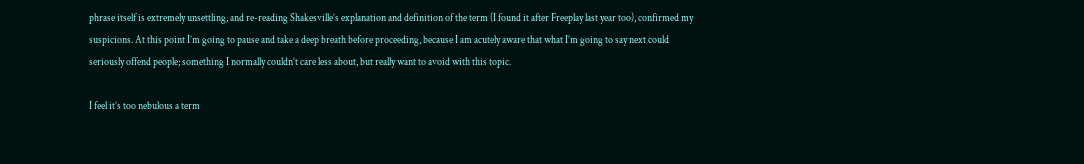phrase itself is extremely unsettling, and re-reading Shakesville’s explanation and definition of the term (I found it after Freeplay last year too), confirmed my suspicions. At this point I’m going to pause and take a deep breath before proceeding, because I am acutely aware that what I’m going to say next could seriously offend people; something I normally couldn’t care less about, but really want to avoid with this topic.

I feel it’s too nebulous a term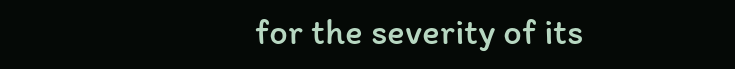for the severity of its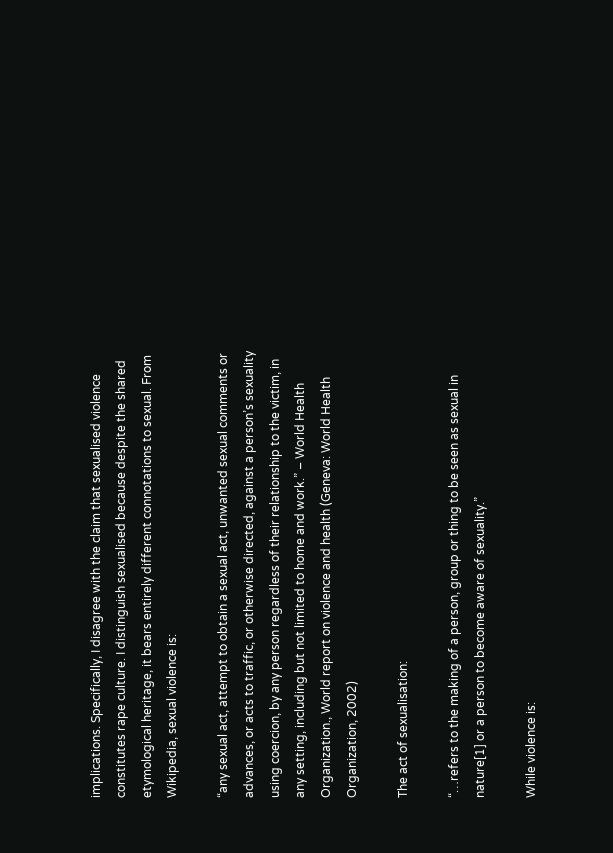implications. Specifically, I disagree with the claim that sexualised violence constitutes rape culture. I distinguish sexualised because despite the shared etymological heritage, it bears entirely different connotations to sexual. From Wikipedia, sexual violence is:

“any sexual act, attempt to obtain a sexual act, unwanted sexual comments or advances, or acts to traffic, or otherwise directed, against a person’s sexuality using coercion, by any person regardless of their relationship to the victim, in any setting, including but not limited to home and work.” – World Health Organization., World report on violence and health (Geneva: World Health Organization, 2002)

The act of sexualisation:

“…refers to the making of a person, group or thing to be seen as sexual in nature[1] or a person to become aware of sexuality.”

While violence is: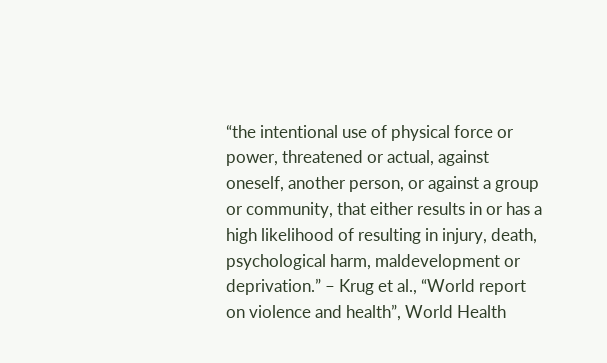“the intentional use of physical force or power, threatened or actual, against oneself, another person, or against a group or community, that either results in or has a high likelihood of resulting in injury, death, psychological harm, maldevelopment or deprivation.” – Krug et al., “World report on violence and health”, World Health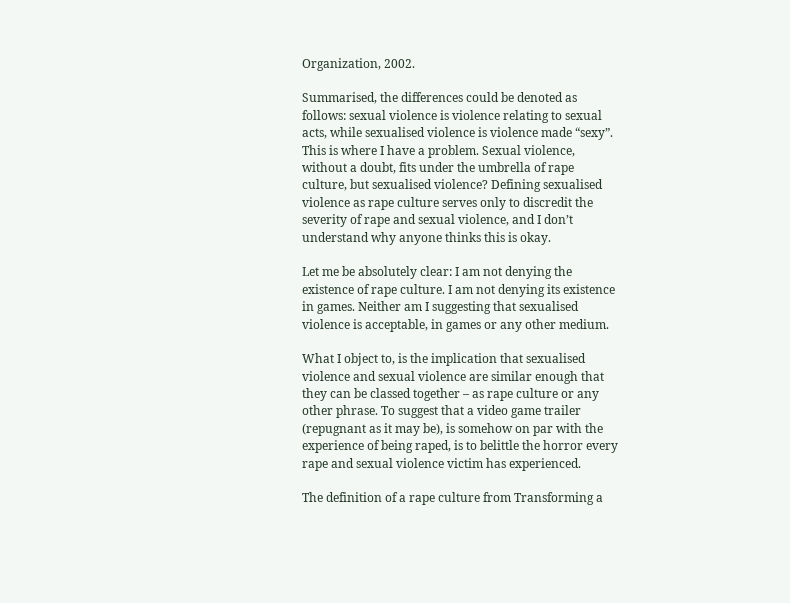Organization, 2002.

Summarised, the differences could be denoted as follows: sexual violence is violence relating to sexual acts, while sexualised violence is violence made “sexy”. This is where I have a problem. Sexual violence, without a doubt, fits under the umbrella of rape culture, but sexualised violence? Defining sexualised violence as rape culture serves only to discredit the severity of rape and sexual violence, and I don’t understand why anyone thinks this is okay.

Let me be absolutely clear: I am not denying the existence of rape culture. I am not denying its existence in games. Neither am I suggesting that sexualised violence is acceptable, in games or any other medium.

What I object to, is the implication that sexualised violence and sexual violence are similar enough that they can be classed together – as rape culture or any other phrase. To suggest that a video game trailer (repugnant as it may be), is somehow on par with the experience of being raped, is to belittle the horror every rape and sexual violence victim has experienced.

The definition of a rape culture from Transforming a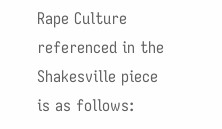Rape Culture referenced in the Shakesville piece is as follows: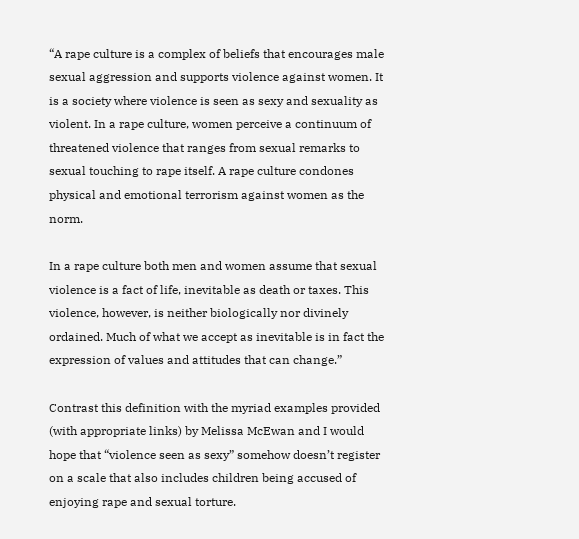“A rape culture is a complex of beliefs that encourages male sexual aggression and supports violence against women. It is a society where violence is seen as sexy and sexuality as violent. In a rape culture, women perceive a continuum of threatened violence that ranges from sexual remarks to sexual touching to rape itself. A rape culture condones physical and emotional terrorism against women as the norm.

In a rape culture both men and women assume that sexual violence is a fact of life, inevitable as death or taxes. This violence, however, is neither biologically nor divinely ordained. Much of what we accept as inevitable is in fact the expression of values and attitudes that can change.”

Contrast this definition with the myriad examples provided (with appropriate links) by Melissa McEwan and I would hope that “violence seen as sexy” somehow doesn’t register on a scale that also includes children being accused of enjoying rape and sexual torture.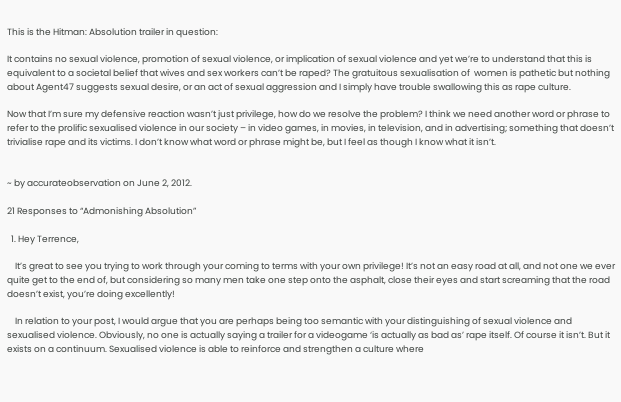This is the Hitman: Absolution trailer in question:

It contains no sexual violence, promotion of sexual violence, or implication of sexual violence and yet we’re to understand that this is equivalent to a societal belief that wives and sex workers can’t be raped? The gratuitous sexualisation of  women is pathetic but nothing about Agent47 suggests sexual desire, or an act of sexual aggression and I simply have trouble swallowing this as rape culture.

Now that I’m sure my defensive reaction wasn’t just privilege, how do we resolve the problem? I think we need another word or phrase to refer to the prolific sexualised violence in our society – in video games, in movies, in television, and in advertising; something that doesn’t trivialise rape and its victims. I don’t know what word or phrase might be, but I feel as though I know what it isn’t.


~ by accurateobservation on June 2, 2012.

21 Responses to “Admonishing Absolution”

  1. Hey Terrence,

    It’s great to see you trying to work through your coming to terms with your own privilege! It’s not an easy road at all, and not one we ever quite get to the end of, but considering so many men take one step onto the asphalt, close their eyes and start screaming that the road doesn’t exist, you’re doing excellently!

    In relation to your post, I would argue that you are perhaps being too semantic with your distinguishing of sexual violence and sexualised violence. Obviously, no one is actually saying a trailer for a videogame ‘is actually as bad as’ rape itself. Of course it isn’t. But it exists on a continuum. Sexualised violence is able to reinforce and strengthen a culture where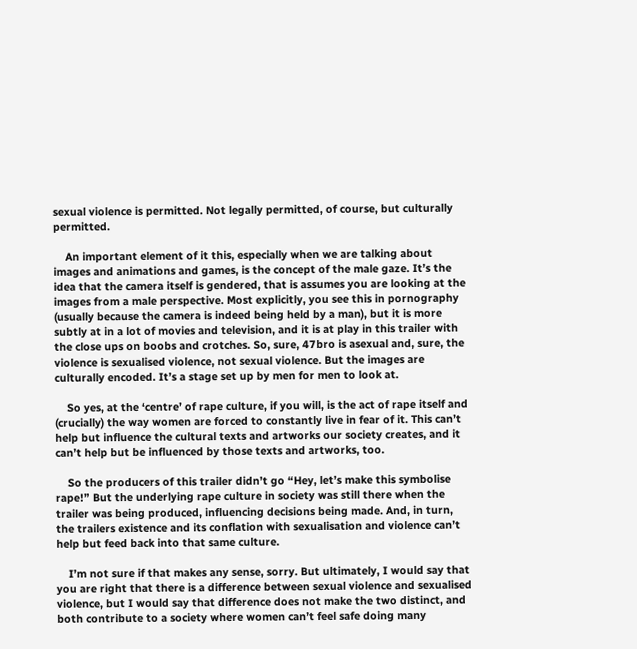sexual violence is permitted. Not legally permitted, of course, but culturally permitted.

    An important element of it this, especially when we are talking about images and animations and games, is the concept of the male gaze. It’s the idea that the camera itself is gendered, that is assumes you are looking at the images from a male perspective. Most explicitly, you see this in pornography (usually because the camera is indeed being held by a man), but it is more subtly at in a lot of movies and television, and it is at play in this trailer with the close ups on boobs and crotches. So, sure, 47bro is asexual and, sure, the violence is sexualised violence, not sexual violence. But the images are culturally encoded. It’s a stage set up by men for men to look at.

    So yes, at the ‘centre’ of rape culture, if you will, is the act of rape itself and (crucially) the way women are forced to constantly live in fear of it. This can’t help but influence the cultural texts and artworks our society creates, and it can’t help but be influenced by those texts and artworks, too.

    So the producers of this trailer didn’t go “Hey, let’s make this symbolise rape!” But the underlying rape culture in society was still there when the trailer was being produced, influencing decisions being made. And, in turn, the trailers existence and its conflation with sexualisation and violence can’t help but feed back into that same culture.

    I’m not sure if that makes any sense, sorry. But ultimately, I would say that you are right that there is a difference between sexual violence and sexualised violence, but I would say that difference does not make the two distinct, and both contribute to a society where women can’t feel safe doing many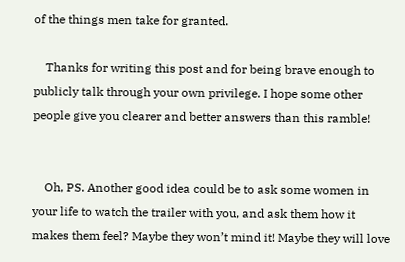of the things men take for granted.

    Thanks for writing this post and for being brave enough to publicly talk through your own privilege. I hope some other people give you clearer and better answers than this ramble!


    Oh, PS. Another good idea could be to ask some women in your life to watch the trailer with you, and ask them how it makes them feel? Maybe they won’t mind it! Maybe they will love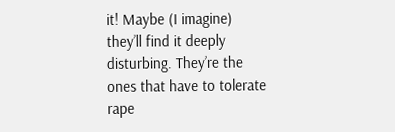it! Maybe (I imagine) they’ll find it deeply disturbing. They’re the ones that have to tolerate rape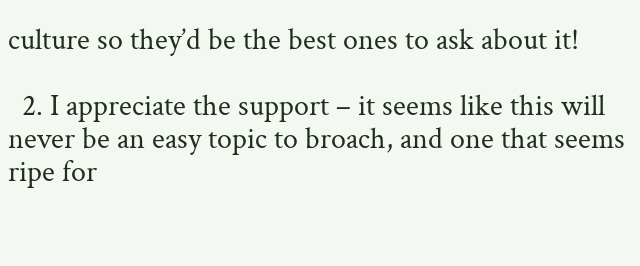culture so they’d be the best ones to ask about it!

  2. I appreciate the support – it seems like this will never be an easy topic to broach, and one that seems ripe for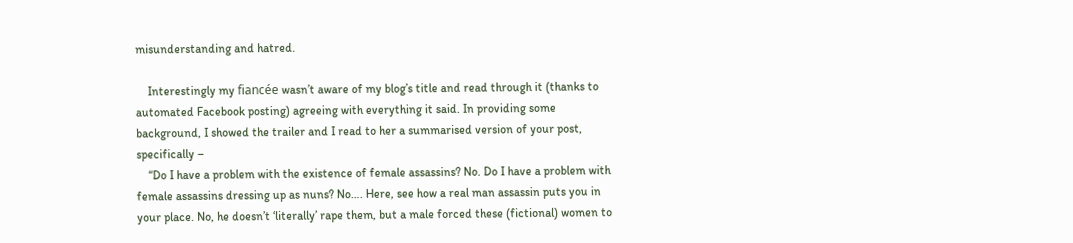misunderstanding and hatred.

    Interestingly my fiancée wasn’t aware of my blog’s title and read through it (thanks to automated Facebook posting) agreeing with everything it said. In providing some background, I showed the trailer and I read to her a summarised version of your post, specifically –
    “Do I have a problem with the existence of female assassins? No. Do I have a problem with female assassins dressing up as nuns? No…. Here, see how a real man assassin puts you in your place. No, he doesn’t ‘literally’ rape them, but a male forced these (fictional) women to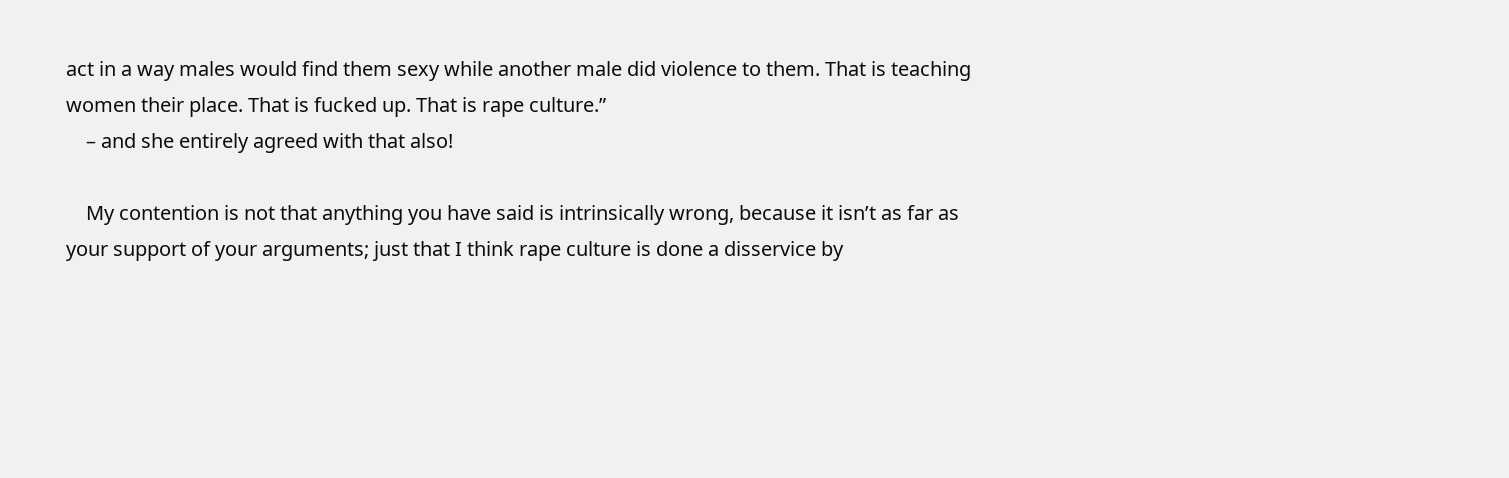act in a way males would find them sexy while another male did violence to them. That is teaching women their place. That is fucked up. That is rape culture.”
    – and she entirely agreed with that also!

    My contention is not that anything you have said is intrinsically wrong, because it isn’t as far as your support of your arguments; just that I think rape culture is done a disservice by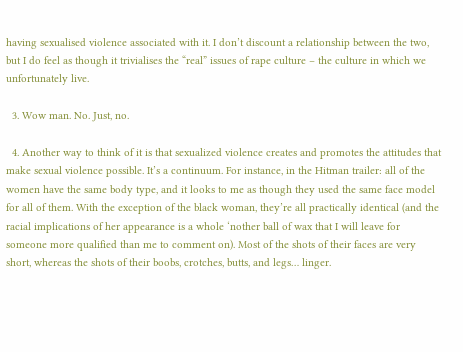having sexualised violence associated with it. I don’t discount a relationship between the two, but I do feel as though it trivialises the “real” issues of rape culture – the culture in which we unfortunately live.

  3. Wow man. No. Just, no.

  4. Another way to think of it is that sexualized violence creates and promotes the attitudes that make sexual violence possible. It’s a continuum. For instance, in the Hitman trailer: all of the women have the same body type, and it looks to me as though they used the same face model for all of them. With the exception of the black woman, they’re all practically identical (and the racial implications of her appearance is a whole ‘nother ball of wax that I will leave for someone more qualified than me to comment on). Most of the shots of their faces are very short, whereas the shots of their boobs, crotches, butts, and legs… linger.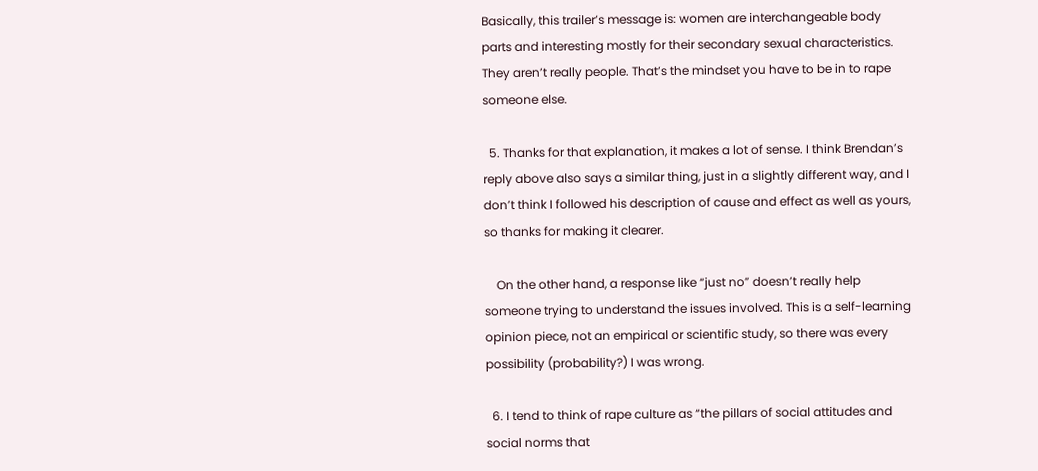Basically, this trailer’s message is: women are interchangeable body parts and interesting mostly for their secondary sexual characteristics. They aren’t really people. That’s the mindset you have to be in to rape someone else.

  5. Thanks for that explanation, it makes a lot of sense. I think Brendan’s reply above also says a similar thing, just in a slightly different way, and I don’t think I followed his description of cause and effect as well as yours, so thanks for making it clearer.

    On the other hand, a response like “just no” doesn’t really help someone trying to understand the issues involved. This is a self-learning opinion piece, not an empirical or scientific study, so there was every possibility (probability?) I was wrong.

  6. I tend to think of rape culture as “the pillars of social attitudes and social norms that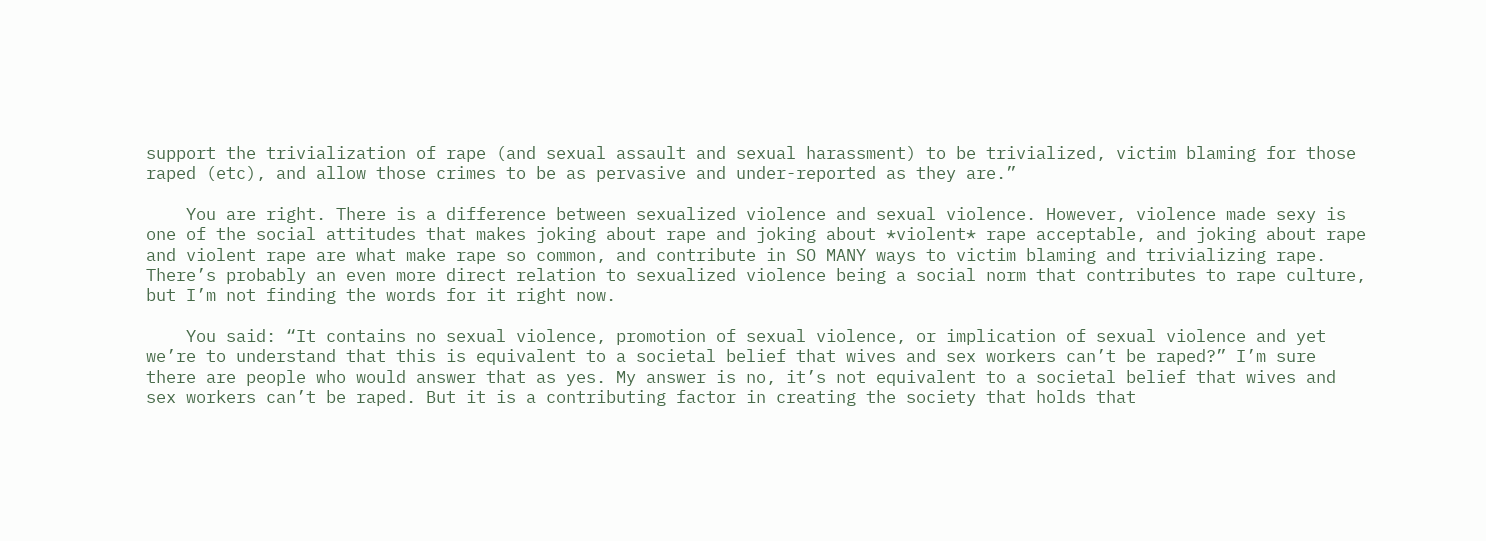support the trivialization of rape (and sexual assault and sexual harassment) to be trivialized, victim blaming for those raped (etc), and allow those crimes to be as pervasive and under-reported as they are.”

    You are right. There is a difference between sexualized violence and sexual violence. However, violence made sexy is one of the social attitudes that makes joking about rape and joking about *violent* rape acceptable, and joking about rape and violent rape are what make rape so common, and contribute in SO MANY ways to victim blaming and trivializing rape. There’s probably an even more direct relation to sexualized violence being a social norm that contributes to rape culture, but I’m not finding the words for it right now.

    You said: “It contains no sexual violence, promotion of sexual violence, or implication of sexual violence and yet we’re to understand that this is equivalent to a societal belief that wives and sex workers can’t be raped?” I’m sure there are people who would answer that as yes. My answer is no, it’s not equivalent to a societal belief that wives and sex workers can’t be raped. But it is a contributing factor in creating the society that holds that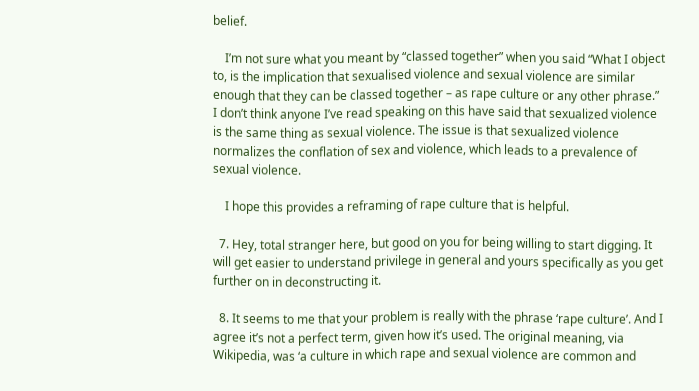belief.

    I’m not sure what you meant by “classed together” when you said “What I object to, is the implication that sexualised violence and sexual violence are similar enough that they can be classed together – as rape culture or any other phrase.” I don’t think anyone I’ve read speaking on this have said that sexualized violence is the same thing as sexual violence. The issue is that sexualized violence normalizes the conflation of sex and violence, which leads to a prevalence of sexual violence.

    I hope this provides a reframing of rape culture that is helpful.

  7. Hey, total stranger here, but good on you for being willing to start digging. It will get easier to understand privilege in general and yours specifically as you get further on in deconstructing it.

  8. It seems to me that your problem is really with the phrase ‘rape culture’. And I agree it’s not a perfect term, given how it’s used. The original meaning, via Wikipedia, was ‘a culture in which rape and sexual violence are common and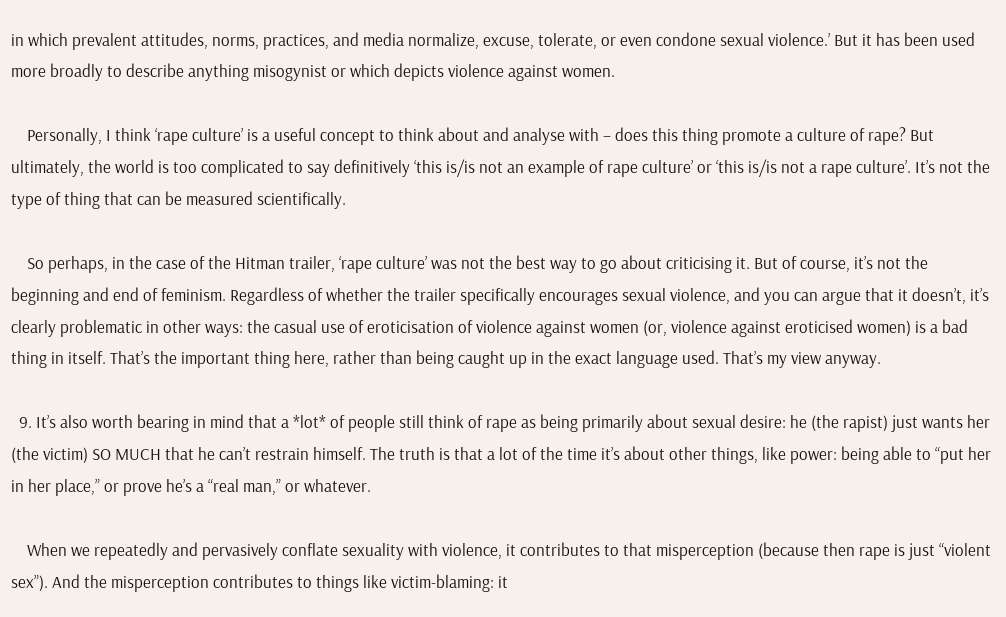in which prevalent attitudes, norms, practices, and media normalize, excuse, tolerate, or even condone sexual violence.’ But it has been used more broadly to describe anything misogynist or which depicts violence against women.

    Personally, I think ‘rape culture’ is a useful concept to think about and analyse with – does this thing promote a culture of rape? But ultimately, the world is too complicated to say definitively ‘this is/is not an example of rape culture’ or ‘this is/is not a rape culture’. It’s not the type of thing that can be measured scientifically.

    So perhaps, in the case of the Hitman trailer, ‘rape culture’ was not the best way to go about criticising it. But of course, it’s not the beginning and end of feminism. Regardless of whether the trailer specifically encourages sexual violence, and you can argue that it doesn’t, it’s clearly problematic in other ways: the casual use of eroticisation of violence against women (or, violence against eroticised women) is a bad thing in itself. That’s the important thing here, rather than being caught up in the exact language used. That’s my view anyway.

  9. It’s also worth bearing in mind that a *lot* of people still think of rape as being primarily about sexual desire: he (the rapist) just wants her (the victim) SO MUCH that he can’t restrain himself. The truth is that a lot of the time it’s about other things, like power: being able to “put her in her place,” or prove he’s a “real man,” or whatever.

    When we repeatedly and pervasively conflate sexuality with violence, it contributes to that misperception (because then rape is just “violent sex”). And the misperception contributes to things like victim-blaming: it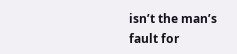isn’t the man’s fault for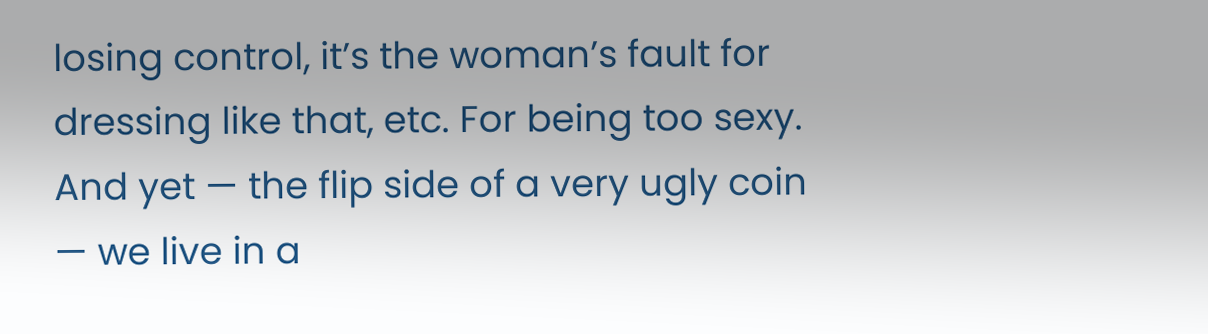losing control, it’s the woman’s fault for dressing like that, etc. For being too sexy. And yet — the flip side of a very ugly coin — we live in a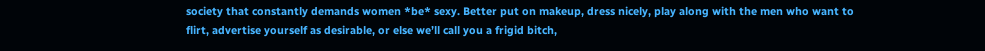society that constantly demands women *be* sexy. Better put on makeup, dress nicely, play along with the men who want to flirt, advertise yourself as desirable, or else we’ll call you a frigid bitch,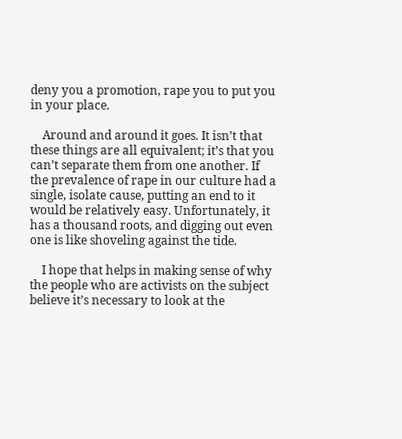deny you a promotion, rape you to put you in your place.

    Around and around it goes. It isn’t that these things are all equivalent; it’s that you can’t separate them from one another. If the prevalence of rape in our culture had a single, isolate cause, putting an end to it would be relatively easy. Unfortunately, it has a thousand roots, and digging out even one is like shoveling against the tide.

    I hope that helps in making sense of why the people who are activists on the subject believe it’s necessary to look at the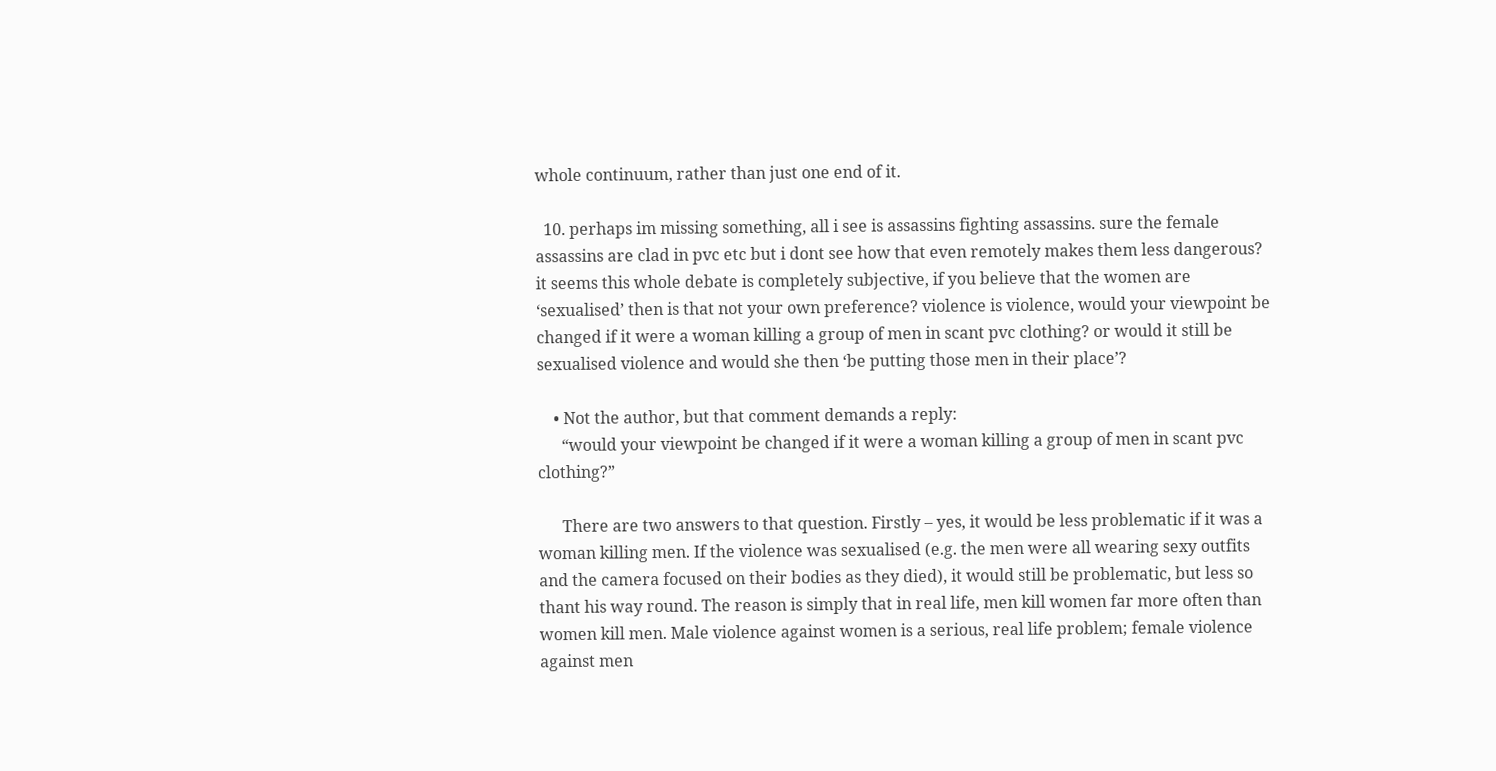whole continuum, rather than just one end of it.

  10. perhaps im missing something, all i see is assassins fighting assassins. sure the female assassins are clad in pvc etc but i dont see how that even remotely makes them less dangerous? it seems this whole debate is completely subjective, if you believe that the women are ‘sexualised’ then is that not your own preference? violence is violence, would your viewpoint be changed if it were a woman killing a group of men in scant pvc clothing? or would it still be sexualised violence and would she then ‘be putting those men in their place’?

    • Not the author, but that comment demands a reply:
      “would your viewpoint be changed if it were a woman killing a group of men in scant pvc clothing?”

      There are two answers to that question. Firstly – yes, it would be less problematic if it was a woman killing men. If the violence was sexualised (e.g. the men were all wearing sexy outfits and the camera focused on their bodies as they died), it would still be problematic, but less so thant his way round. The reason is simply that in real life, men kill women far more often than women kill men. Male violence against women is a serious, real life problem; female violence against men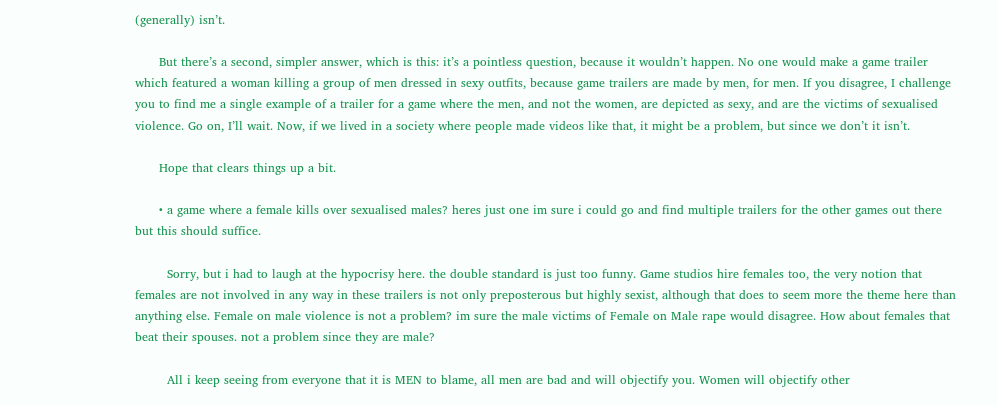(generally) isn’t.

      But there’s a second, simpler answer, which is this: it’s a pointless question, because it wouldn’t happen. No one would make a game trailer which featured a woman killing a group of men dressed in sexy outfits, because game trailers are made by men, for men. If you disagree, I challenge you to find me a single example of a trailer for a game where the men, and not the women, are depicted as sexy, and are the victims of sexualised violence. Go on, I’ll wait. Now, if we lived in a society where people made videos like that, it might be a problem, but since we don’t it isn’t.

      Hope that clears things up a bit.

      • a game where a female kills over sexualised males? heres just one im sure i could go and find multiple trailers for the other games out there but this should suffice.

        Sorry, but i had to laugh at the hypocrisy here. the double standard is just too funny. Game studios hire females too, the very notion that females are not involved in any way in these trailers is not only preposterous but highly sexist, although that does to seem more the theme here than anything else. Female on male violence is not a problem? im sure the male victims of Female on Male rape would disagree. How about females that beat their spouses. not a problem since they are male?

        All i keep seeing from everyone that it is MEN to blame, all men are bad and will objectify you. Women will objectify other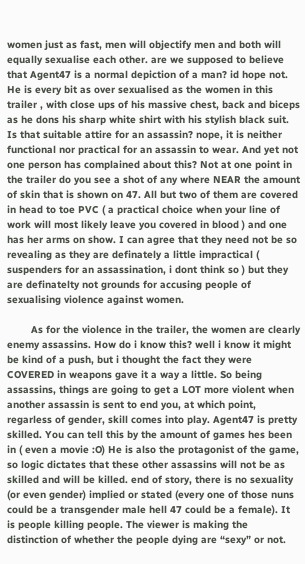women just as fast, men will objectify men and both will equally sexualise each other. are we supposed to believe that Agent47 is a normal depiction of a man? id hope not. He is every bit as over sexualised as the women in this trailer , with close ups of his massive chest, back and biceps as he dons his sharp white shirt with his stylish black suit. Is that suitable attire for an assassin? nope, it is neither functional nor practical for an assassin to wear. And yet not one person has complained about this? Not at one point in the trailer do you see a shot of any where NEAR the amount of skin that is shown on 47. All but two of them are covered in head to toe PVC ( a practical choice when your line of work will most likely leave you covered in blood ) and one has her arms on show. I can agree that they need not be so revealing as they are definately a little impractical ( suspenders for an assassination, i dont think so ) but they are definatelty not grounds for accusing people of sexualising violence against women.

        As for the violence in the trailer, the women are clearly enemy assassins. How do i know this? well i know it might be kind of a push, but i thought the fact they were COVERED in weapons gave it a way a little. So being assassins, things are going to get a LOT more violent when another assassin is sent to end you, at which point, regarless of gender, skill comes into play. Agent47 is pretty skilled. You can tell this by the amount of games hes been in ( even a movie :O) He is also the protagonist of the game, so logic dictates that these other assassins will not be as skilled and will be killed. end of story, there is no sexuality (or even gender) implied or stated (every one of those nuns could be a transgender male hell 47 could be a female). It is people killing people. The viewer is making the distinction of whether the people dying are “sexy” or not.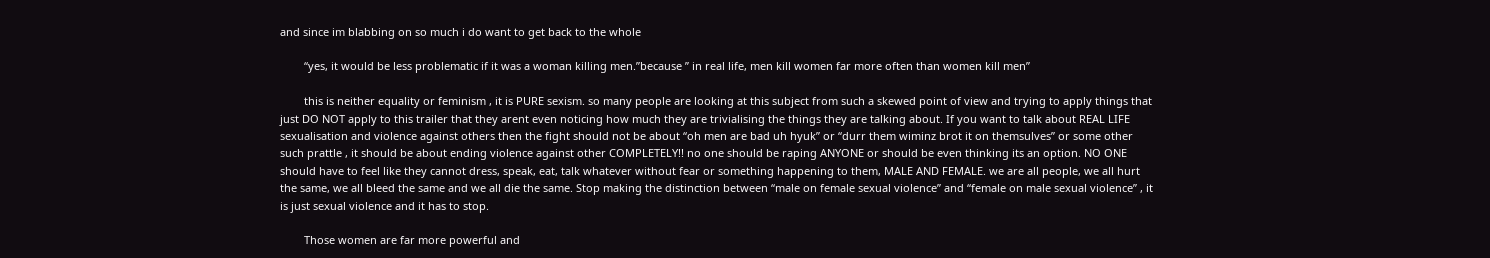and since im blabbing on so much i do want to get back to the whole

        “yes, it would be less problematic if it was a woman killing men.”because ” in real life, men kill women far more often than women kill men”

        this is neither equality or feminism , it is PURE sexism. so many people are looking at this subject from such a skewed point of view and trying to apply things that just DO NOT apply to this trailer that they arent even noticing how much they are trivialising the things they are talking about. If you want to talk about REAL LIFE sexualisation and violence against others then the fight should not be about “oh men are bad uh hyuk” or “durr them wiminz brot it on themsulves” or some other such prattle , it should be about ending violence against other COMPLETELY!! no one should be raping ANYONE or should be even thinking its an option. NO ONE should have to feel like they cannot dress, speak, eat, talk whatever without fear or something happening to them, MALE AND FEMALE. we are all people, we all hurt the same, we all bleed the same and we all die the same. Stop making the distinction between “male on female sexual violence” and “female on male sexual violence” , it is just sexual violence and it has to stop.

        Those women are far more powerful and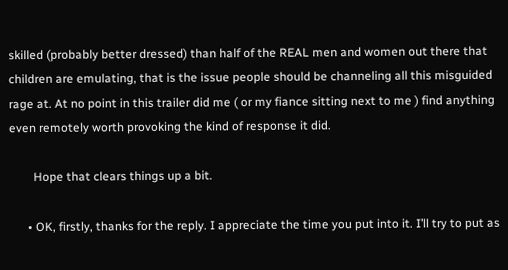skilled (probably better dressed) than half of the REAL men and women out there that children are emulating, that is the issue people should be channeling all this misguided rage at. At no point in this trailer did me ( or my fiance sitting next to me ) find anything even remotely worth provoking the kind of response it did.

        Hope that clears things up a bit.

      • OK, firstly, thanks for the reply. I appreciate the time you put into it. I’ll try to put as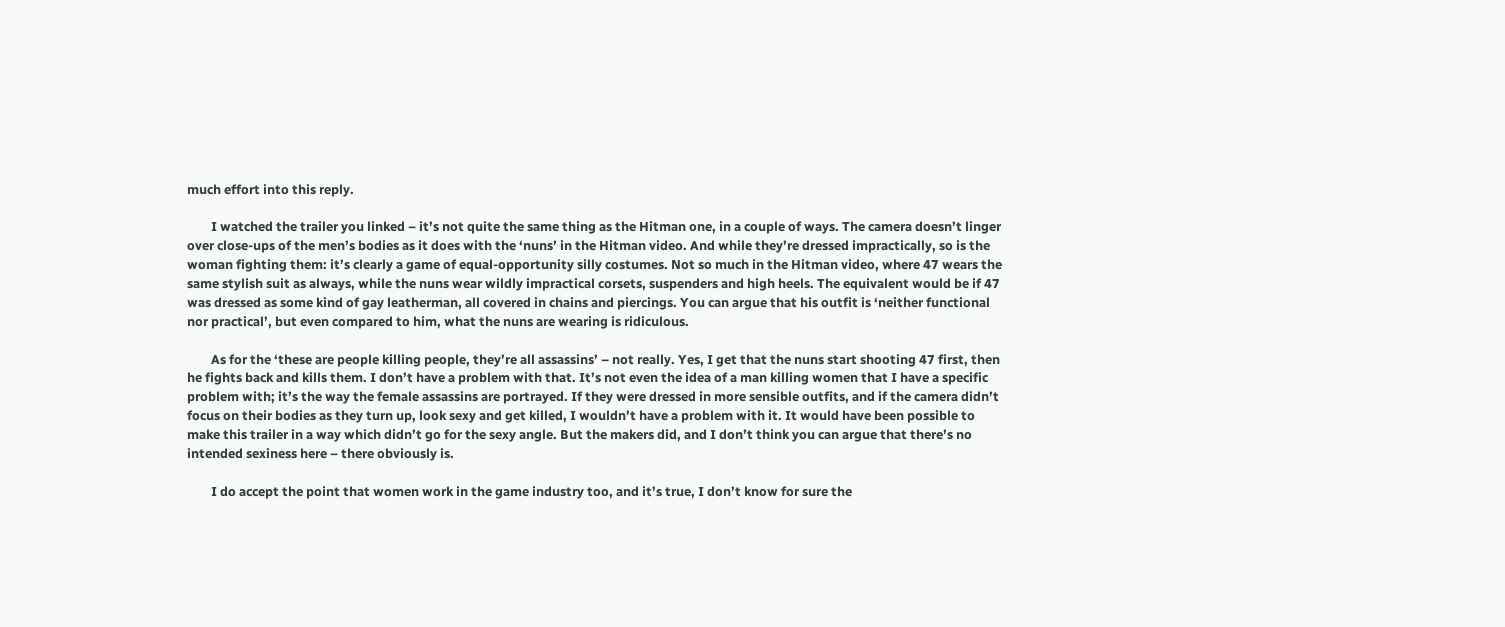much effort into this reply.

        I watched the trailer you linked – it’s not quite the same thing as the Hitman one, in a couple of ways. The camera doesn’t linger over close-ups of the men’s bodies as it does with the ‘nuns’ in the Hitman video. And while they’re dressed impractically, so is the woman fighting them: it’s clearly a game of equal-opportunity silly costumes. Not so much in the Hitman video, where 47 wears the same stylish suit as always, while the nuns wear wildly impractical corsets, suspenders and high heels. The equivalent would be if 47 was dressed as some kind of gay leatherman, all covered in chains and piercings. You can argue that his outfit is ‘neither functional nor practical’, but even compared to him, what the nuns are wearing is ridiculous.

        As for the ‘these are people killing people, they’re all assassins’ – not really. Yes, I get that the nuns start shooting 47 first, then he fights back and kills them. I don’t have a problem with that. It’s not even the idea of a man killing women that I have a specific problem with; it’s the way the female assassins are portrayed. If they were dressed in more sensible outfits, and if the camera didn’t focus on their bodies as they turn up, look sexy and get killed, I wouldn’t have a problem with it. It would have been possible to make this trailer in a way which didn’t go for the sexy angle. But the makers did, and I don’t think you can argue that there’s no intended sexiness here – there obviously is.

        I do accept the point that women work in the game industry too, and it’s true, I don’t know for sure the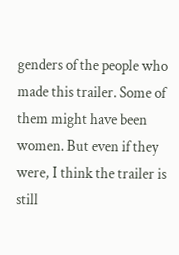genders of the people who made this trailer. Some of them might have been women. But even if they were, I think the trailer is still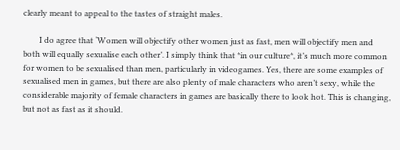clearly meant to appeal to the tastes of straight males.

        I do agree that ‘Women will objectify other women just as fast, men will objectify men and both will equally sexualise each other’. I simply think that *in our culture*, it’s much more common for women to be sexualised than men, particularly in videogames. Yes, there are some examples of sexualised men in games, but there are also plenty of male characters who aren’t sexy, while the considerable majority of female characters in games are basically there to look hot. This is changing, but not as fast as it should.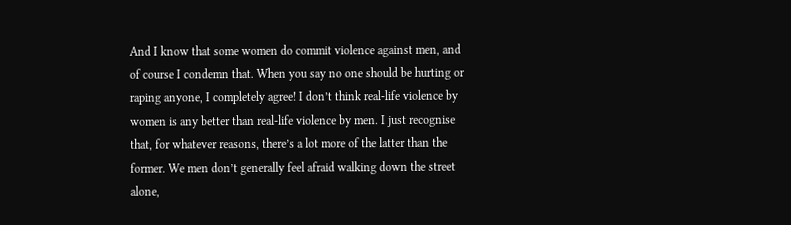And I know that some women do commit violence against men, and of course I condemn that. When you say no one should be hurting or raping anyone, I completely agree! I don’t think real-life violence by women is any better than real-life violence by men. I just recognise that, for whatever reasons, there’s a lot more of the latter than the former. We men don’t generally feel afraid walking down the street alone,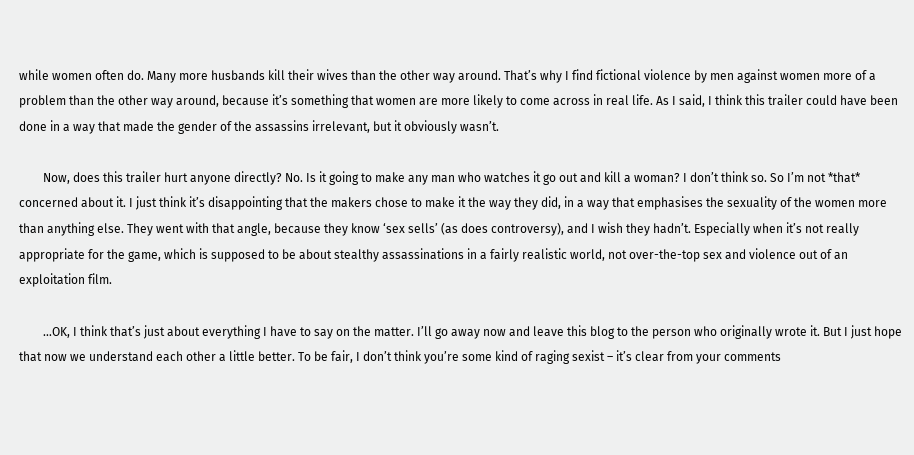while women often do. Many more husbands kill their wives than the other way around. That’s why I find fictional violence by men against women more of a problem than the other way around, because it’s something that women are more likely to come across in real life. As I said, I think this trailer could have been done in a way that made the gender of the assassins irrelevant, but it obviously wasn’t.

        Now, does this trailer hurt anyone directly? No. Is it going to make any man who watches it go out and kill a woman? I don’t think so. So I’m not *that* concerned about it. I just think it’s disappointing that the makers chose to make it the way they did, in a way that emphasises the sexuality of the women more than anything else. They went with that angle, because they know ‘sex sells’ (as does controversy), and I wish they hadn’t. Especially when it’s not really appropriate for the game, which is supposed to be about stealthy assassinations in a fairly realistic world, not over-the-top sex and violence out of an exploitation film.

        …OK, I think that’s just about everything I have to say on the matter. I’ll go away now and leave this blog to the person who originally wrote it. But I just hope that now we understand each other a little better. To be fair, I don’t think you’re some kind of raging sexist – it’s clear from your comments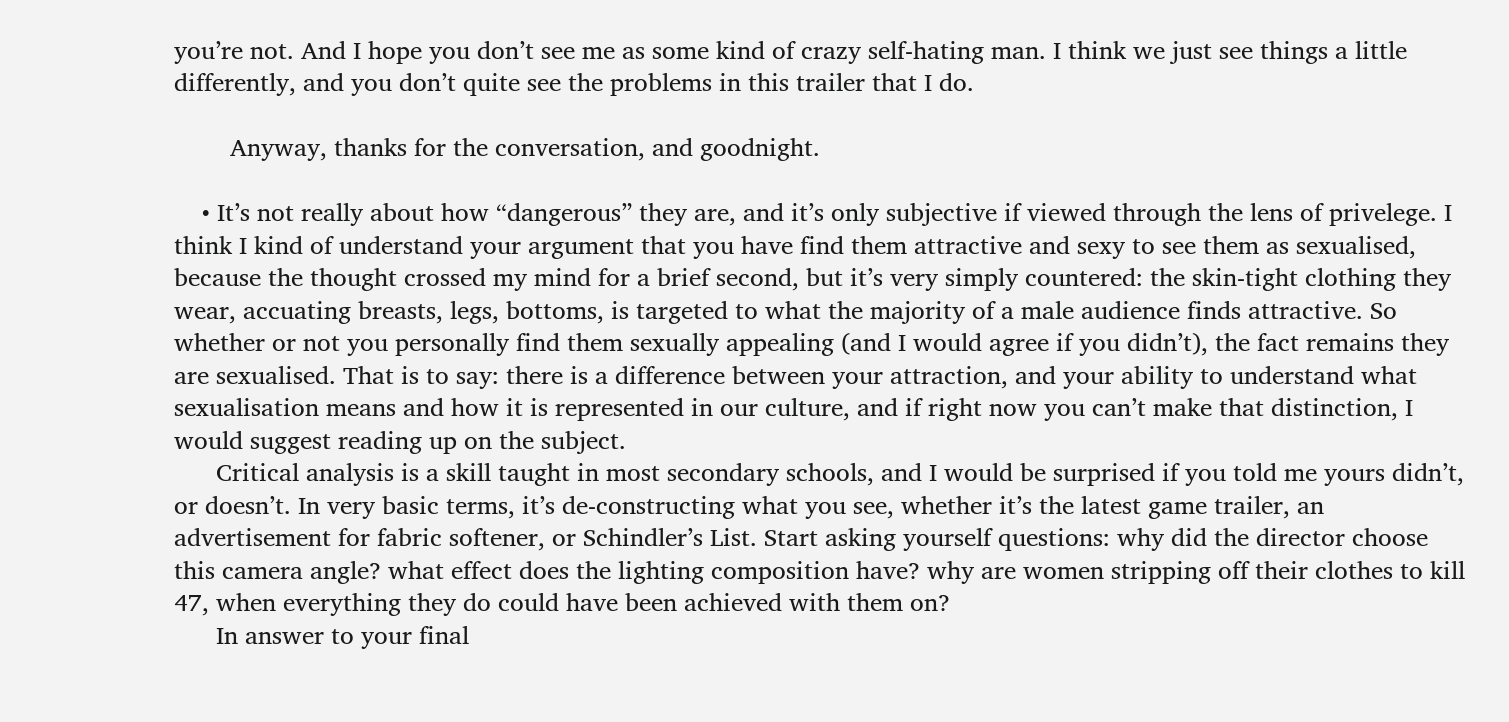you’re not. And I hope you don’t see me as some kind of crazy self-hating man. I think we just see things a little differently, and you don’t quite see the problems in this trailer that I do.

        Anyway, thanks for the conversation, and goodnight.

    • It’s not really about how “dangerous” they are, and it’s only subjective if viewed through the lens of privelege. I think I kind of understand your argument that you have find them attractive and sexy to see them as sexualised, because the thought crossed my mind for a brief second, but it’s very simply countered: the skin-tight clothing they wear, accuating breasts, legs, bottoms, is targeted to what the majority of a male audience finds attractive. So whether or not you personally find them sexually appealing (and I would agree if you didn’t), the fact remains they are sexualised. That is to say: there is a difference between your attraction, and your ability to understand what sexualisation means and how it is represented in our culture, and if right now you can’t make that distinction, I would suggest reading up on the subject.
      Critical analysis is a skill taught in most secondary schools, and I would be surprised if you told me yours didn’t, or doesn’t. In very basic terms, it’s de-constructing what you see, whether it’s the latest game trailer, an advertisement for fabric softener, or Schindler’s List. Start asking yourself questions: why did the director choose this camera angle? what effect does the lighting composition have? why are women stripping off their clothes to kill 47, when everything they do could have been achieved with them on?
      In answer to your final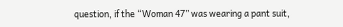question, if the “Woman 47” was wearing a pant suit,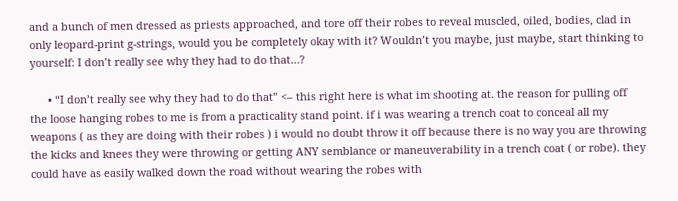and a bunch of men dressed as priests approached, and tore off their robes to reveal muscled, oiled, bodies, clad in only leopard-print g-strings, would you be completely okay with it? Wouldn’t you maybe, just maybe, start thinking to yourself: I don’t really see why they had to do that…?

      • “I don’t really see why they had to do that” <– this right here is what im shooting at. the reason for pulling off the loose hanging robes to me is from a practicality stand point. if i was wearing a trench coat to conceal all my weapons ( as they are doing with their robes ) i would no doubt throw it off because there is no way you are throwing the kicks and knees they were throwing or getting ANY semblance or maneuverability in a trench coat ( or robe). they could have as easily walked down the road without wearing the robes with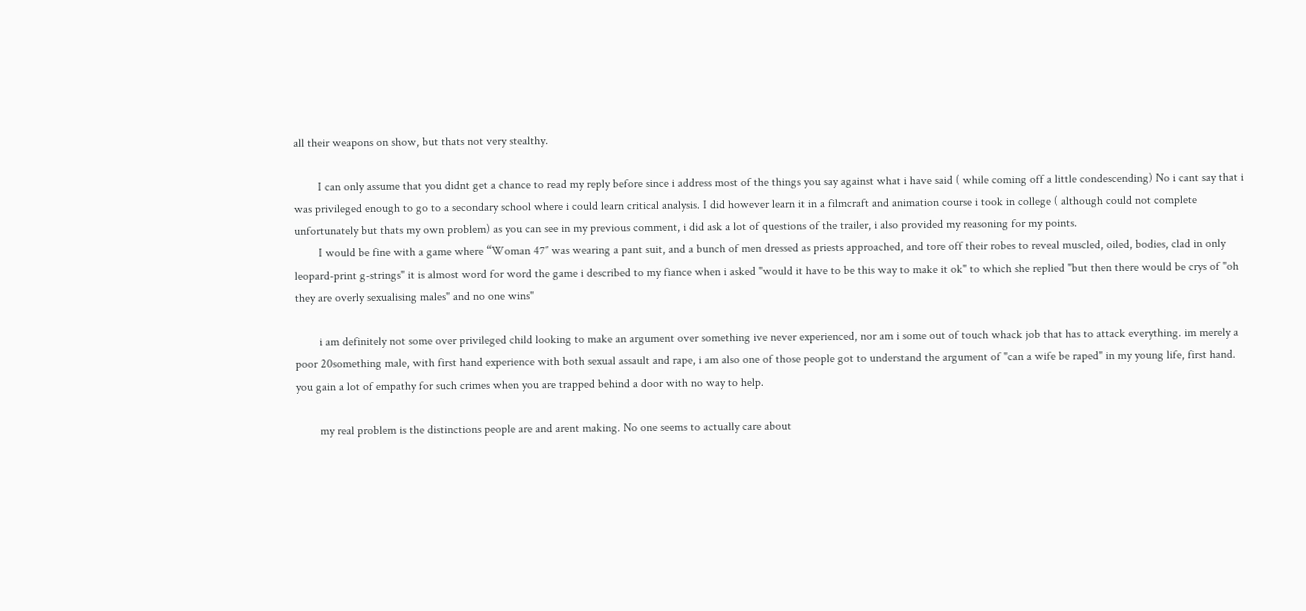all their weapons on show, but thats not very stealthy.

        I can only assume that you didnt get a chance to read my reply before since i address most of the things you say against what i have said ( while coming off a little condescending) No i cant say that i was privileged enough to go to a secondary school where i could learn critical analysis. I did however learn it in a filmcraft and animation course i took in college ( although could not complete unfortunately but thats my own problem) as you can see in my previous comment, i did ask a lot of questions of the trailer, i also provided my reasoning for my points.
        I would be fine with a game where “Woman 47″ was wearing a pant suit, and a bunch of men dressed as priests approached, and tore off their robes to reveal muscled, oiled, bodies, clad in only leopard-print g-strings" it is almost word for word the game i described to my fiance when i asked "would it have to be this way to make it ok" to which she replied "but then there would be crys of "oh they are overly sexualising males" and no one wins"

        i am definitely not some over privileged child looking to make an argument over something ive never experienced, nor am i some out of touch whack job that has to attack everything. im merely a poor 20something male, with first hand experience with both sexual assault and rape, i am also one of those people got to understand the argument of "can a wife be raped" in my young life, first hand. you gain a lot of empathy for such crimes when you are trapped behind a door with no way to help.

        my real problem is the distinctions people are and arent making. No one seems to actually care about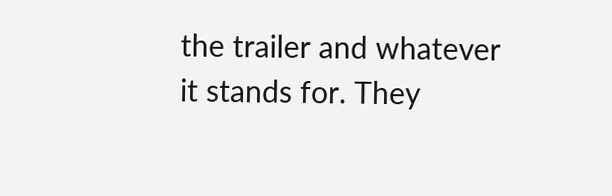the trailer and whatever it stands for. They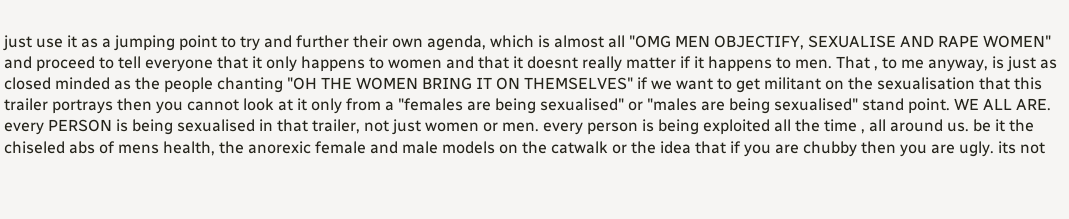just use it as a jumping point to try and further their own agenda, which is almost all "OMG MEN OBJECTIFY, SEXUALISE AND RAPE WOMEN" and proceed to tell everyone that it only happens to women and that it doesnt really matter if it happens to men. That , to me anyway, is just as closed minded as the people chanting "OH THE WOMEN BRING IT ON THEMSELVES" if we want to get militant on the sexualisation that this trailer portrays then you cannot look at it only from a "females are being sexualised" or "males are being sexualised" stand point. WE ALL ARE. every PERSON is being sexualised in that trailer, not just women or men. every person is being exploited all the time , all around us. be it the chiseled abs of mens health, the anorexic female and male models on the catwalk or the idea that if you are chubby then you are ugly. its not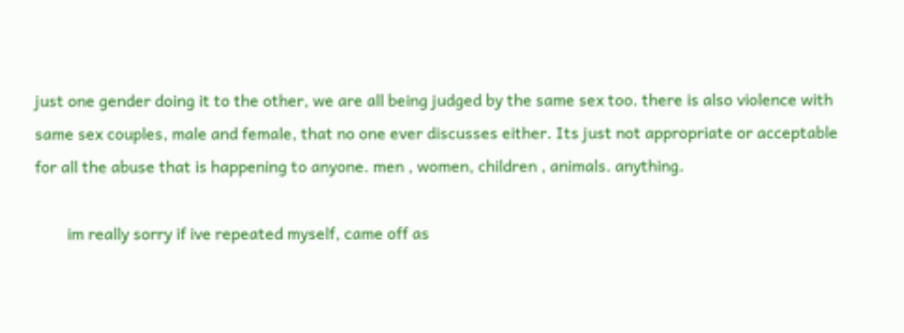just one gender doing it to the other, we are all being judged by the same sex too. there is also violence with same sex couples, male and female, that no one ever discusses either. Its just not appropriate or acceptable for all the abuse that is happening to anyone. men , women, children , animals. anything.

        im really sorry if ive repeated myself, came off as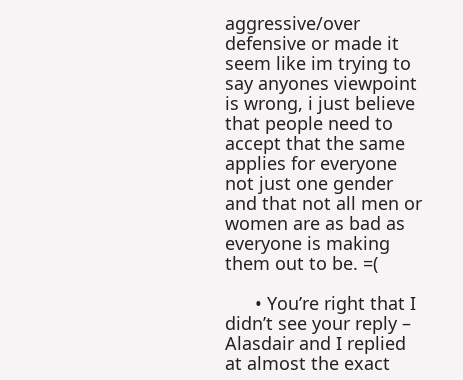aggressive/over defensive or made it seem like im trying to say anyones viewpoint is wrong, i just believe that people need to accept that the same applies for everyone not just one gender and that not all men or women are as bad as everyone is making them out to be. =(

      • You’re right that I didn’t see your reply – Alasdair and I replied at almost the exact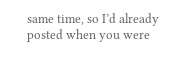same time, so I’d already posted when you were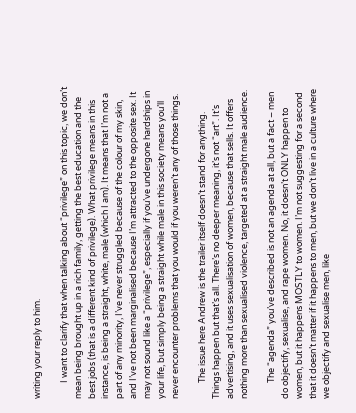writing your reply to him.

        I want to clarify that when talking about “privilege” on this topic, we don’t mean being brought up in a rich family, getting the best education and the best jobs (that is a different kind of privilege). What privilege means in this instance, is being a straight, white, male (which I am). It means that I’m not a part of any minority, I’ve never struggled because of the colour of my skin, and I’ve not been marginalised because I’m attracted to the opposite sex. It may not sound like a “privilege”, especially if you’ve undergone hardships in your life, but simply being a straight while male in this society means you’ll never encounter problems that you would if you weren’t any of those things.

        The issue here Andrew is the trailer itself doesn’t stand for anything. Things happen but that’s all. There’s no deeper meaning, it’s not “art”. It’s advertising, and it uses sexualisation of women, because that sells. It offers nothing more than sexualised violence, targeted at a straight male audience.

        The “agenda” you’ve described is not an agenda at all, but a fact – men do objectify, sexualise, and rape women. No, it doesn’t ONLY happen to women, but it happens MOSTLY to women. I’m not suggesting for a second that it doesn’t matter if it happens to men, but we don’t live in a culture where we objectify and sexualise men, like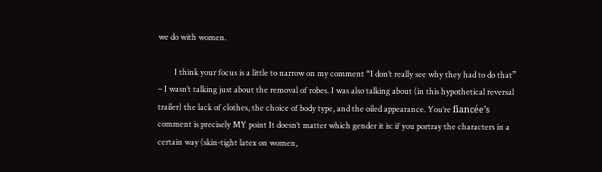we do with women.

        I think your focus is a little to narrow on my comment “I don’t really see why they had to do that” – I wasn’t talking just about the removal of robes. I was also talking about (in this hypothetical reversal trailer) the lack of clothes, the choice of body type, and the oiled appearance. You’re fiancée’s comment is precisely MY point It doesn’t matter which gender it is: if you portray the characters in a certain way (skin-tight latex on women,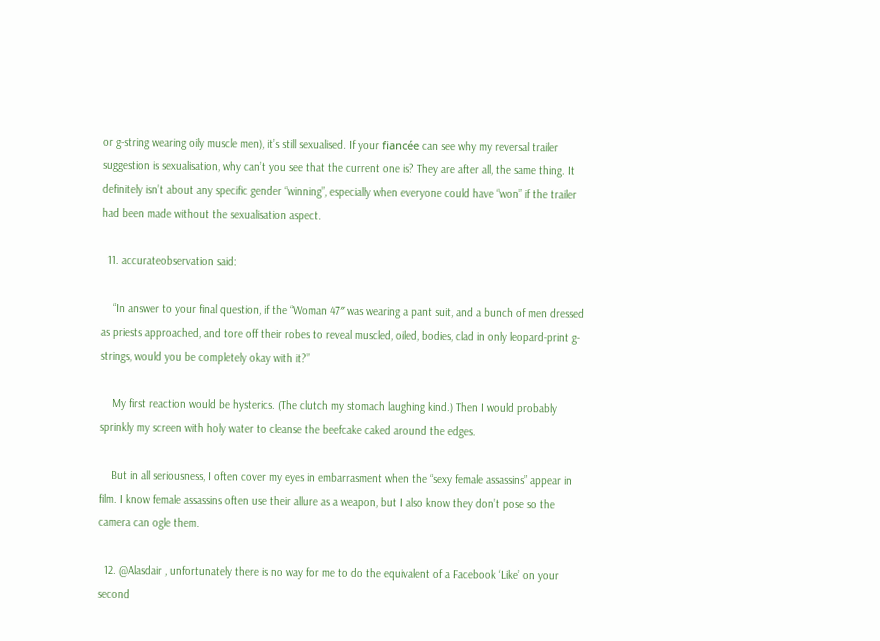or g-string wearing oily muscle men), it’s still sexualised. If your fiancée can see why my reversal trailer suggestion is sexualisation, why can’t you see that the current one is? They are after all, the same thing. It definitely isn’t about any specific gender “winning”, especially when everyone could have “won” if the trailer had been made without the sexualisation aspect.

  11. accurateobservation said:

    “In answer to your final question, if the “Woman 47″ was wearing a pant suit, and a bunch of men dressed as priests approached, and tore off their robes to reveal muscled, oiled, bodies, clad in only leopard-print g-strings, would you be completely okay with it?”

    My first reaction would be hysterics. (The clutch my stomach laughing kind.) Then I would probably sprinkly my screen with holy water to cleanse the beefcake caked around the edges.

    But in all seriousness, I often cover my eyes in embarrasment when the “sexy female assassins” appear in film. I know female assassins often use their allure as a weapon, but I also know they don’t pose so the camera can ogle them.

  12. @Alasdair , unfortunately there is no way for me to do the equivalent of a Facebook ‘Like’ on your second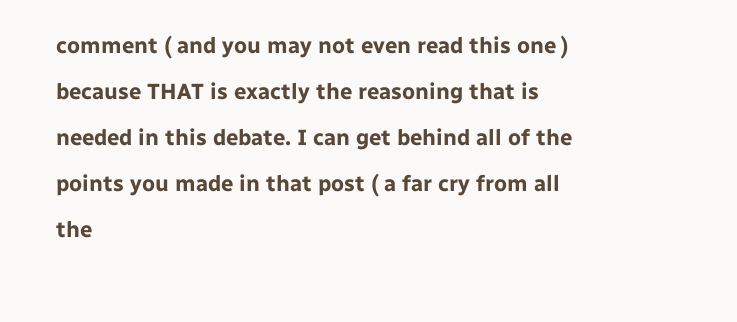comment ( and you may not even read this one ) because THAT is exactly the reasoning that is needed in this debate. I can get behind all of the points you made in that post ( a far cry from all the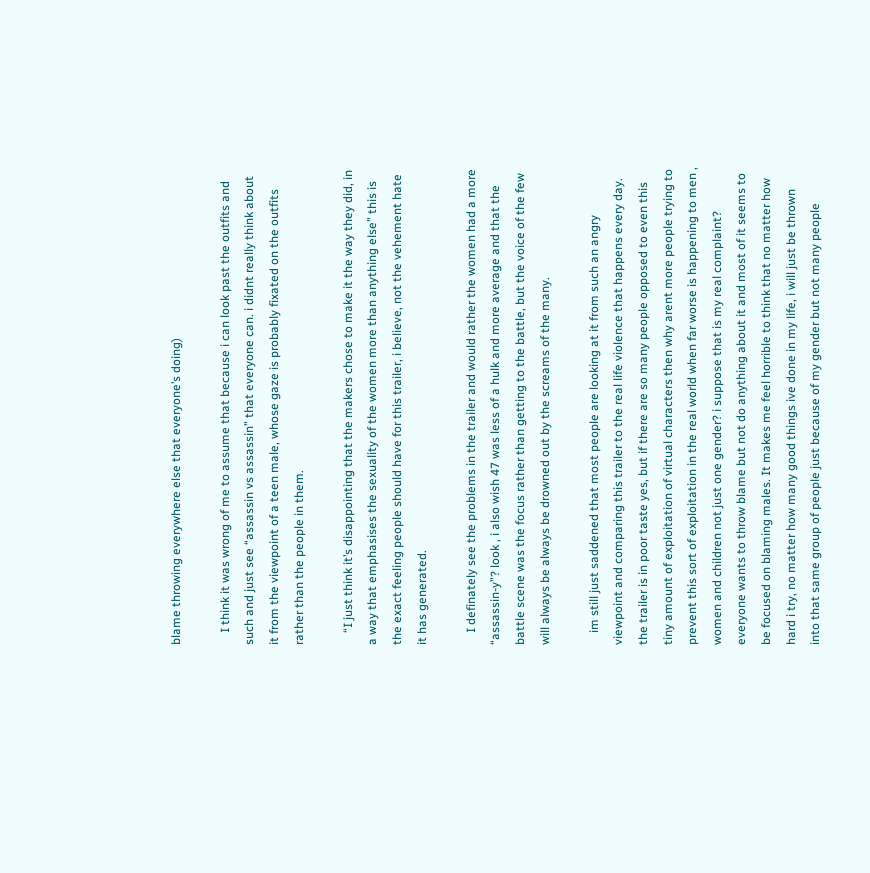blame throwing everywhere else that everyone’s doing)

    I think it was wrong of me to assume that because i can look past the outfits and such and just see “assassin vs assassin” that everyone can. i didnt really think about it from the viewpoint of a teen male, whose gaze is probably fixated on the outfits rather than the people in them.

    “I just think it’s disappointing that the makers chose to make it the way they did, in a way that emphasises the sexuality of the women more than anything else” this is the exact feeling people should have for this trailer, i believe, not the vehement hate it has generated.

    I definately see the problems in the trailer and would rather the women had a more “assassin-y”? look , i also wish 47 was less of a hulk and more average and that the battle scene was the focus rather than getting to the battle, but the voice of the few will always be always be drowned out by the screams of the many.

    im still just saddened that most people are looking at it from such an angry viewpoint and comparing this trailer to the real life violence that happens every day. the trailer is in poor taste yes, but if there are so many people opposed to even this tiny amount of exploitation of virtual characters then why arent more people trying to prevent this sort of exploitation in the real world when far worse is happening to men , women and children not just one gender? i suppose that is my real complaint? everyone wants to throw blame but not do anything about it and most of it seems to be focused on blaming males. It makes me feel horrible to think that no matter how hard i try, no matter how many good things ive done in my life, i will just be thrown into that same group of people just because of my gender but not many people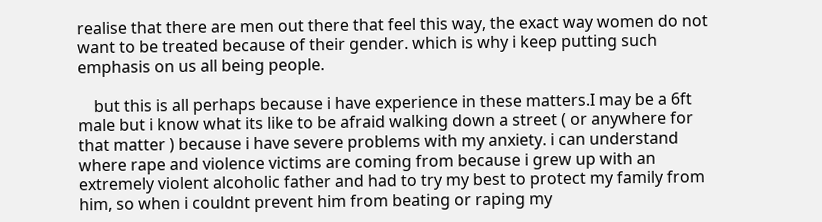realise that there are men out there that feel this way, the exact way women do not want to be treated because of their gender. which is why i keep putting such emphasis on us all being people.

    but this is all perhaps because i have experience in these matters.I may be a 6ft male but i know what its like to be afraid walking down a street ( or anywhere for that matter ) because i have severe problems with my anxiety. i can understand where rape and violence victims are coming from because i grew up with an extremely violent alcoholic father and had to try my best to protect my family from him, so when i couldnt prevent him from beating or raping my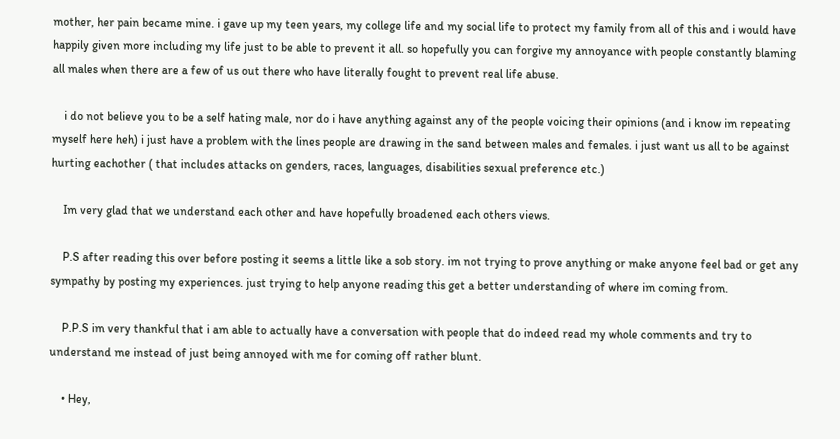mother, her pain became mine. i gave up my teen years, my college life and my social life to protect my family from all of this and i would have happily given more including my life just to be able to prevent it all. so hopefully you can forgive my annoyance with people constantly blaming all males when there are a few of us out there who have literally fought to prevent real life abuse.

    i do not believe you to be a self hating male, nor do i have anything against any of the people voicing their opinions (and i know im repeating myself here heh) i just have a problem with the lines people are drawing in the sand between males and females. i just want us all to be against hurting eachother ( that includes attacks on genders, races, languages, disabilities sexual preference etc.)

    Im very glad that we understand each other and have hopefully broadened each others views.

    P.S after reading this over before posting it seems a little like a sob story. im not trying to prove anything or make anyone feel bad or get any sympathy by posting my experiences. just trying to help anyone reading this get a better understanding of where im coming from.

    P.P.S im very thankful that i am able to actually have a conversation with people that do indeed read my whole comments and try to understand me instead of just being annoyed with me for coming off rather blunt.

    • Hey,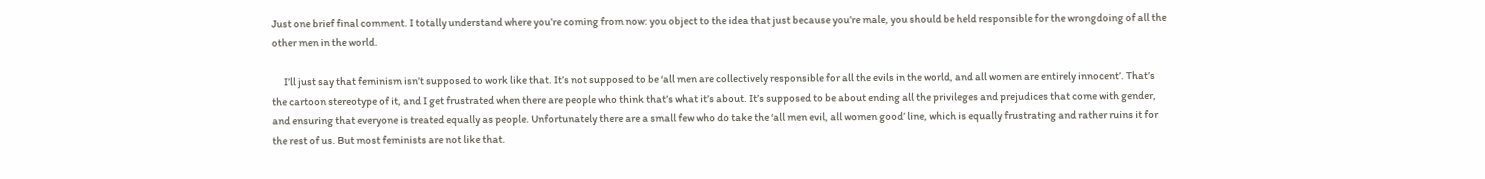Just one brief final comment. I totally understand where you’re coming from now: you object to the idea that just because you’re male, you should be held responsible for the wrongdoing of all the other men in the world.

      I’ll just say that feminism isn’t supposed to work like that. It’s not supposed to be ‘all men are collectively responsible for all the evils in the world, and all women are entirely innocent’. That’s the cartoon stereotype of it, and I get frustrated when there are people who think that’s what it’s about. It’s supposed to be about ending all the privileges and prejudices that come with gender, and ensuring that everyone is treated equally as people. Unfortunately there are a small few who do take the ‘all men evil, all women good’ line, which is equally frustrating and rather ruins it for the rest of us. But most feminists are not like that.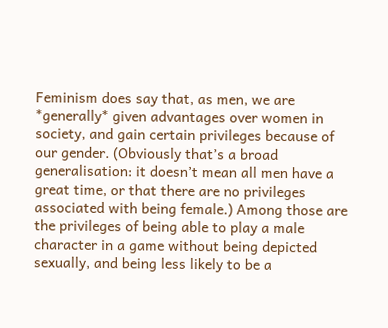Feminism does say that, as men, we are *generally* given advantages over women in society, and gain certain privileges because of our gender. (Obviously that’s a broad generalisation: it doesn’t mean all men have a great time, or that there are no privileges associated with being female.) Among those are the privileges of being able to play a male character in a game without being depicted sexually, and being less likely to be a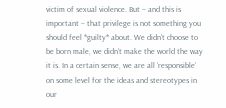victim of sexual violence. But – and this is important – that privilege is not something you should feel *guilty* about. We didn’t choose to be born male, we didn’t make the world the way it is. In a certain sense, we are all ‘responsible’ on some level for the ideas and stereotypes in our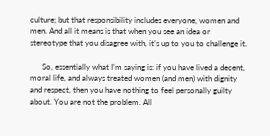culture; but that responsibility includes everyone, women and men. And all it means is that when you see an idea or stereotype that you disagree with, it’s up to you to challenge it.

      So, essentially what I’m saying is: if you have lived a decent, moral life, and always treated women (and men) with dignity and respect, then you have nothing to feel personally guilty about. You are not the problem. All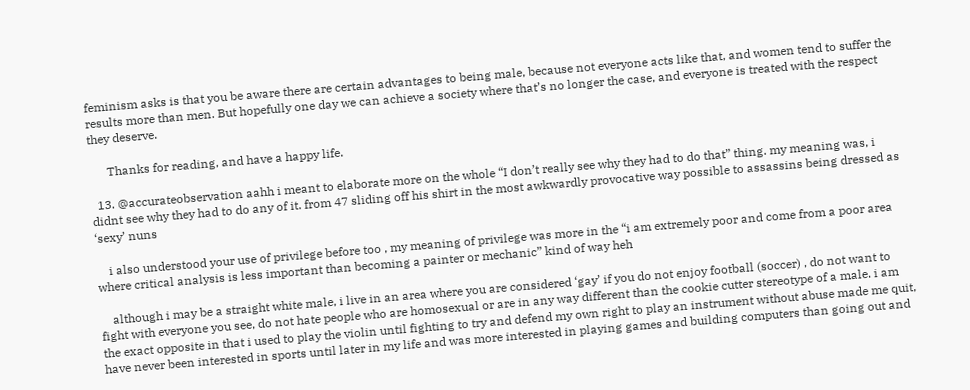feminism asks is that you be aware there are certain advantages to being male, because not everyone acts like that, and women tend to suffer the results more than men. But hopefully one day we can achieve a society where that’s no longer the case, and everyone is treated with the respect they deserve.

      Thanks for reading, and have a happy life.

  13. @accurateobservation aahh i meant to elaborate more on the whole “I don’t really see why they had to do that” thing. my meaning was, i didnt see why they had to do any of it. from 47 sliding off his shirt in the most awkwardly provocative way possible to assassins being dressed as ‘sexy’ nuns

    i also understood your use of privilege before too , my meaning of privilege was more in the “i am extremely poor and come from a poor area where critical analysis is less important than becoming a painter or mechanic” kind of way heh

    although i may be a straight white male, i live in an area where you are considered ‘gay’ if you do not enjoy football (soccer) , do not want to fight with everyone you see, do not hate people who are homosexual or are in any way different than the cookie cutter stereotype of a male. i am the exact opposite in that i used to play the violin until fighting to try and defend my own right to play an instrument without abuse made me quit, have never been interested in sports until later in my life and was more interested in playing games and building computers than going out and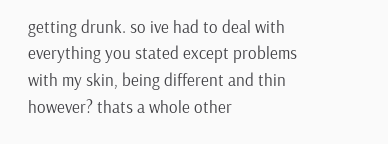getting drunk. so ive had to deal with everything you stated except problems with my skin, being different and thin however? thats a whole other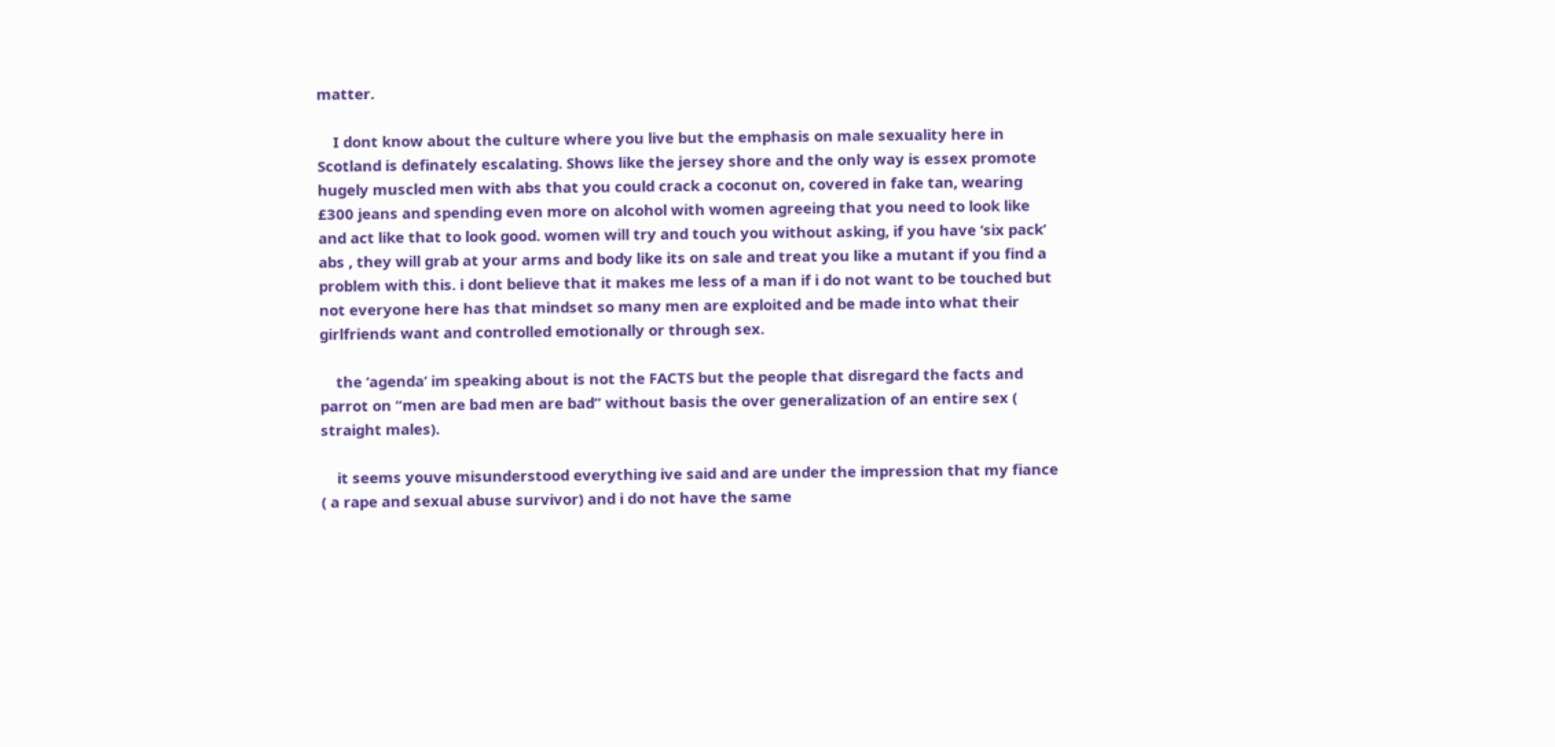matter.

    I dont know about the culture where you live but the emphasis on male sexuality here in Scotland is definately escalating. Shows like the jersey shore and the only way is essex promote hugely muscled men with abs that you could crack a coconut on, covered in fake tan, wearing £300 jeans and spending even more on alcohol with women agreeing that you need to look like and act like that to look good. women will try and touch you without asking, if you have ‘six pack’ abs , they will grab at your arms and body like its on sale and treat you like a mutant if you find a problem with this. i dont believe that it makes me less of a man if i do not want to be touched but not everyone here has that mindset so many men are exploited and be made into what their girlfriends want and controlled emotionally or through sex.

    the ‘agenda’ im speaking about is not the FACTS but the people that disregard the facts and parrot on “men are bad men are bad” without basis the over generalization of an entire sex ( straight males).

    it seems youve misunderstood everything ive said and are under the impression that my fiance ( a rape and sexual abuse survivor) and i do not have the same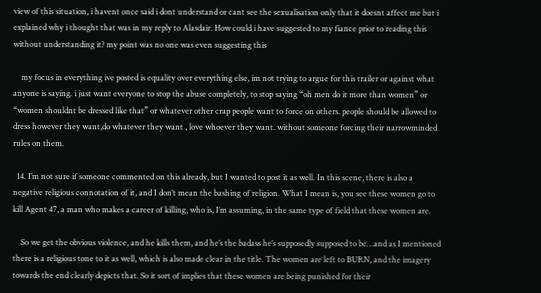view of this situation, i havent once said i dont understand or cant see the sexualisation only that it doesnt affect me but i explained why i thought that was in my reply to Alasdair. How could i have suggested to my fiance prior to reading this without understanding it? my point was no one was even suggesting this

    my focus in everything ive posted is equality over everything else, im not trying to argue for this trailer or against what anyone is saying. i just want everyone to stop the abuse completely, to stop saying “oh men do it more than women” or “women shouldnt be dressed like that” or whatever other crap people want to force on others. people should be allowed to dress however they want,do whatever they want , love whoever they want. without someone forcing their narrowminded rules on them.

  14. I’m not sure if someone commented on this already, but I wanted to post it as well. In this scene, there is also a negative religious connotation of it, and I don’t mean the bashing of religion. What I mean is, you see these women go to kill Agent 47, a man who makes a career of killing, who is, I’m assuming, in the same type of field that these women are.

    So we get the obvious violence, and he kills them, and he’s the badass he’s supposedly supposed to be…and as I mentioned there is a religious tone to it as well, which is also made clear in the title. The women are left to BURN, and the imagery towards the end clearly depicts that. So it sort of implies that these women are being punished for their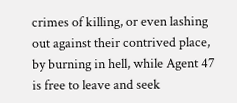crimes of killing, or even lashing out against their contrived place, by burning in hell, while Agent 47 is free to leave and seek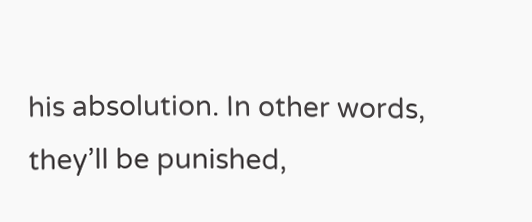his absolution. In other words, they’ll be punished,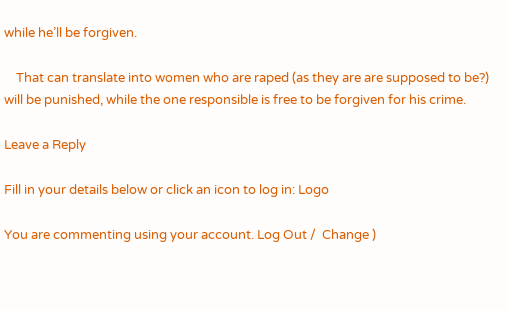while he’ll be forgiven.

    That can translate into women who are raped (as they are are supposed to be?) will be punished, while the one responsible is free to be forgiven for his crime.

Leave a Reply

Fill in your details below or click an icon to log in: Logo

You are commenting using your account. Log Out /  Change )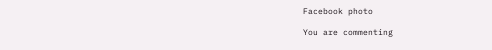Facebook photo

You are commenting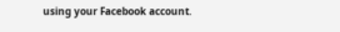using your Facebook account.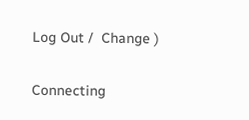Log Out /  Change )

Connecting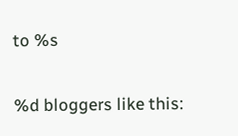to %s

%d bloggers like this: